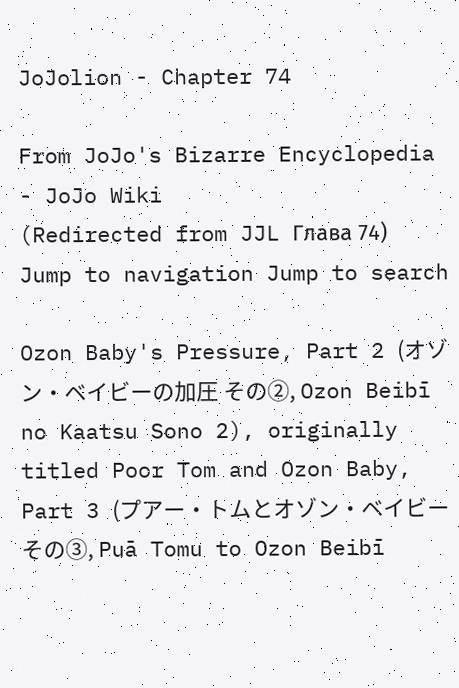JoJolion - Chapter 74

From JoJo's Bizarre Encyclopedia - JoJo Wiki
(Redirected from JJL Глава 74)
Jump to navigation Jump to search

Ozon Baby's Pressure, Part 2 (オゾン・ベイビーの加圧 その②, Ozon Beibī no Kaatsu Sono 2), originally titled Poor Tom and Ozon Baby, Part 3 (プアー・トムとオゾン・ベイビー その③, Puā Tomu to Ozon Beibī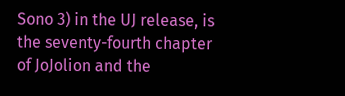Sono 3) in the UJ release, is the seventy-fourth chapter of JoJolion and the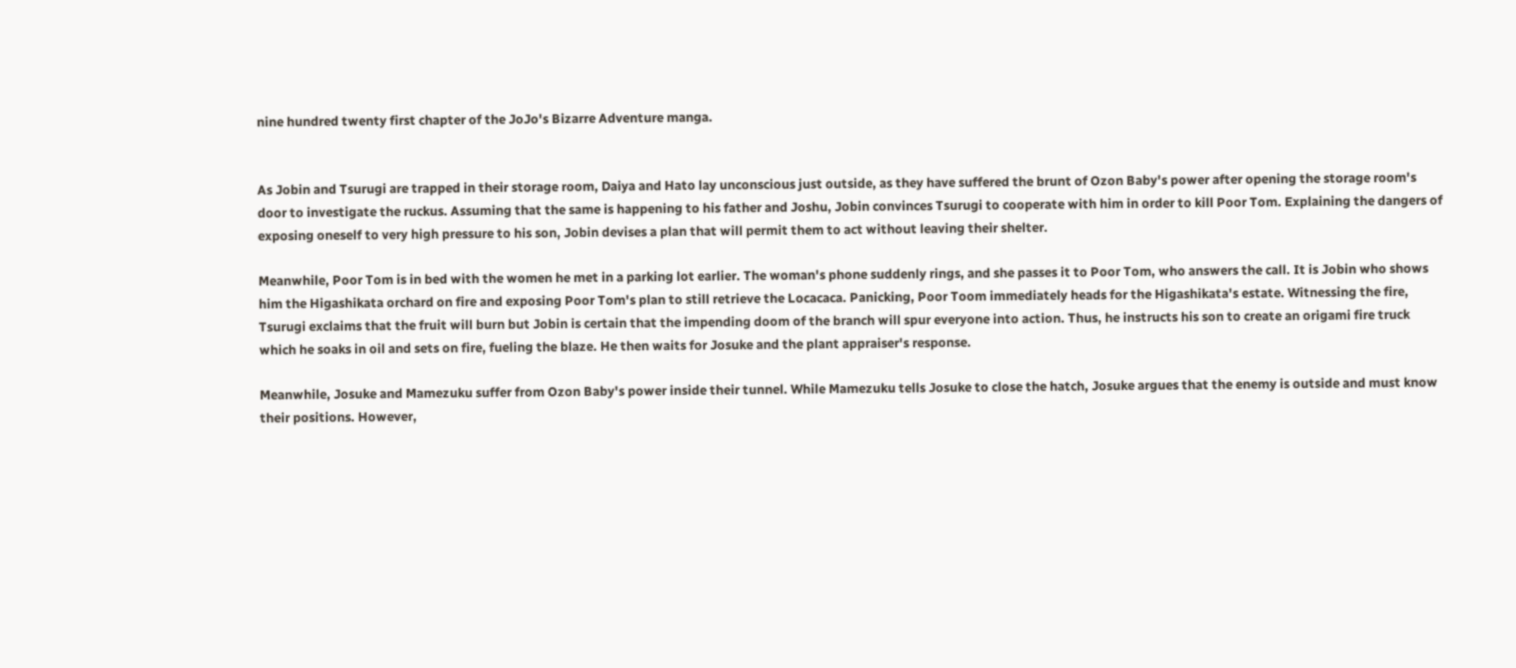nine hundred twenty first chapter of the JoJo's Bizarre Adventure manga.


As Jobin and Tsurugi are trapped in their storage room, Daiya and Hato lay unconscious just outside, as they have suffered the brunt of Ozon Baby's power after opening the storage room's door to investigate the ruckus. Assuming that the same is happening to his father and Joshu, Jobin convinces Tsurugi to cooperate with him in order to kill Poor Tom. Explaining the dangers of exposing oneself to very high pressure to his son, Jobin devises a plan that will permit them to act without leaving their shelter.

Meanwhile, Poor Tom is in bed with the women he met in a parking lot earlier. The woman's phone suddenly rings, and she passes it to Poor Tom, who answers the call. It is Jobin who shows him the Higashikata orchard on fire and exposing Poor Tom's plan to still retrieve the Locacaca. Panicking, Poor Toom immediately heads for the Higashikata's estate. Witnessing the fire, Tsurugi exclaims that the fruit will burn but Jobin is certain that the impending doom of the branch will spur everyone into action. Thus, he instructs his son to create an origami fire truck which he soaks in oil and sets on fire, fueling the blaze. He then waits for Josuke and the plant appraiser's response.

Meanwhile, Josuke and Mamezuku suffer from Ozon Baby's power inside their tunnel. While Mamezuku tells Josuke to close the hatch, Josuke argues that the enemy is outside and must know their positions. However,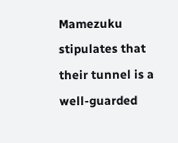Mamezuku stipulates that their tunnel is a well-guarded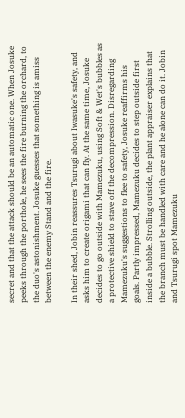secret and that the attack should be an automatic one. When Josuke peeks through the porthole, he sees the fire burning the orchard, to the duo's astonishment. Josuke guesses that something is amiss between the enemy Stand and the fire.

In their shed, Jobin reassures Tsurugi about Iwasuke's safety, and asks him to create origami that can fly. At the same time, Josuke decides to go outside with Mamezuku, using Soft & Wet's bubbles as a protective shield to stave off the decompression. Disregarding Mamezuku's suggestions to flee to safety, Josuke reaffirms his goals. Partly impressed, Mamezuku decides to step outside first inside a bubble. Strolling outside, the plant appraiser explains that the branch must be handled with care and he alone can do it. Jobin and Tsurugi spot Mamezuku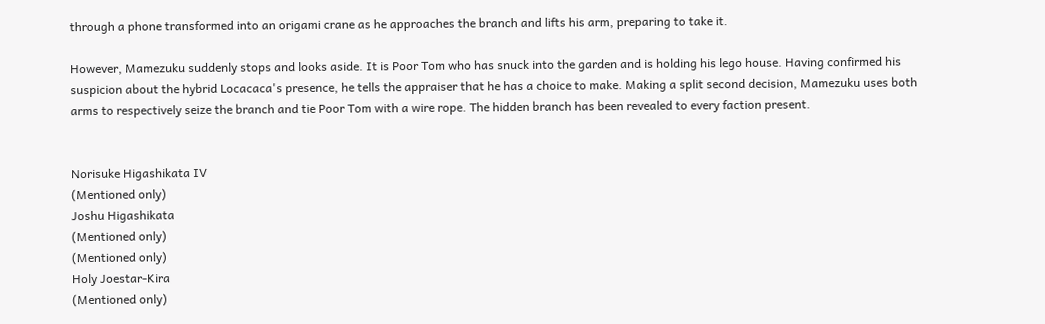through a phone transformed into an origami crane as he approaches the branch and lifts his arm, preparing to take it.

However, Mamezuku suddenly stops and looks aside. It is Poor Tom who has snuck into the garden and is holding his lego house. Having confirmed his suspicion about the hybrid Locacaca's presence, he tells the appraiser that he has a choice to make. Making a split second decision, Mamezuku uses both arms to respectively seize the branch and tie Poor Tom with a wire rope. The hidden branch has been revealed to every faction present.


Norisuke Higashikata IV
(Mentioned only)
Joshu Higashikata
(Mentioned only)
(Mentioned only)
Holy Joestar-Kira
(Mentioned only)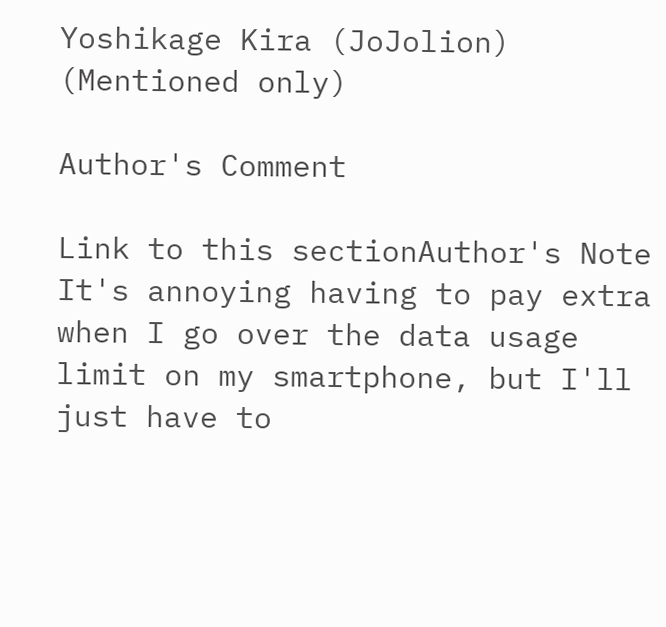Yoshikage Kira (JoJolion)
(Mentioned only)

Author's Comment

Link to this sectionAuthor's Note
It's annoying having to pay extra when I go over the data usage limit on my smartphone, but I'll just have to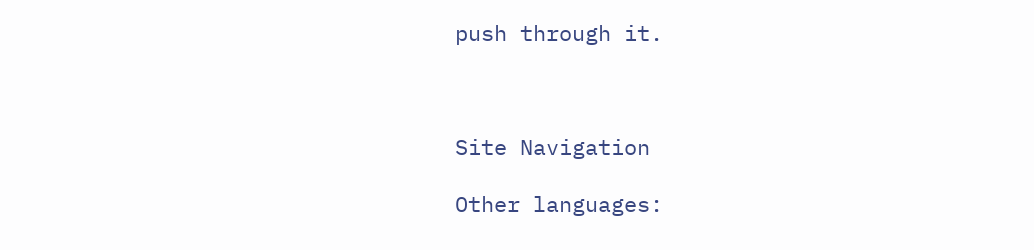push through it.



Site Navigation

Other languages: